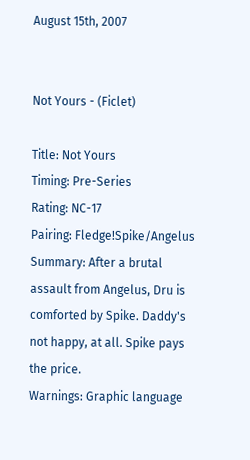August 15th, 2007


Not Yours - (Ficlet)

Title: Not Yours
Timing: Pre-Series
Rating: NC-17
Pairing: Fledge!Spike/Angelus
Summary: After a brutal assault from Angelus, Dru is comforted by Spike. Daddy's not happy, at all. Spike pays the price.
Warnings: Graphic language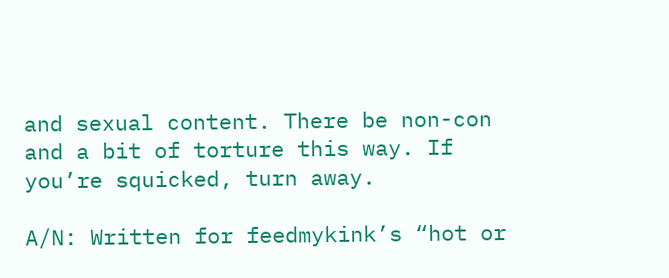and sexual content. There be non-con and a bit of torture this way. If you’re squicked, turn away.

A/N: Written for feedmykink’s “hot or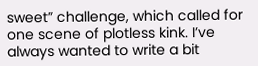sweet” challenge, which called for one scene of plotless kink. I’ve always wanted to write a bit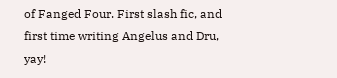of Fanged Four. First slash fic, and first time writing Angelus and Dru, yay!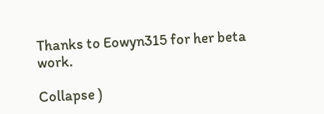Thanks to Eowyn315 for her beta work.

Collapse )